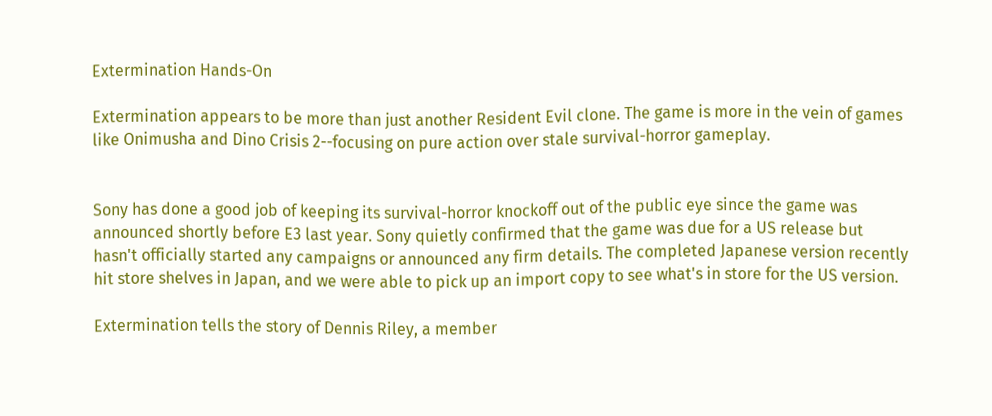Extermination Hands-On

Extermination appears to be more than just another Resident Evil clone. The game is more in the vein of games like Onimusha and Dino Crisis 2--focusing on pure action over stale survival-horror gameplay.


Sony has done a good job of keeping its survival-horror knockoff out of the public eye since the game was announced shortly before E3 last year. Sony quietly confirmed that the game was due for a US release but hasn't officially started any campaigns or announced any firm details. The completed Japanese version recently hit store shelves in Japan, and we were able to pick up an import copy to see what's in store for the US version.

Extermination tells the story of Dennis Riley, a member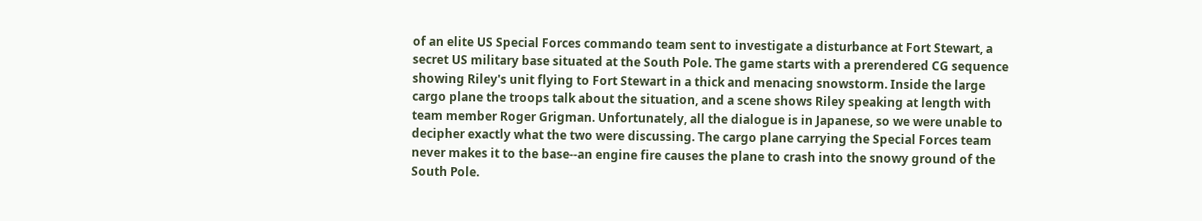of an elite US Special Forces commando team sent to investigate a disturbance at Fort Stewart, a secret US military base situated at the South Pole. The game starts with a prerendered CG sequence showing Riley's unit flying to Fort Stewart in a thick and menacing snowstorm. Inside the large cargo plane the troops talk about the situation, and a scene shows Riley speaking at length with team member Roger Grigman. Unfortunately, all the dialogue is in Japanese, so we were unable to decipher exactly what the two were discussing. The cargo plane carrying the Special Forces team never makes it to the base--an engine fire causes the plane to crash into the snowy ground of the South Pole.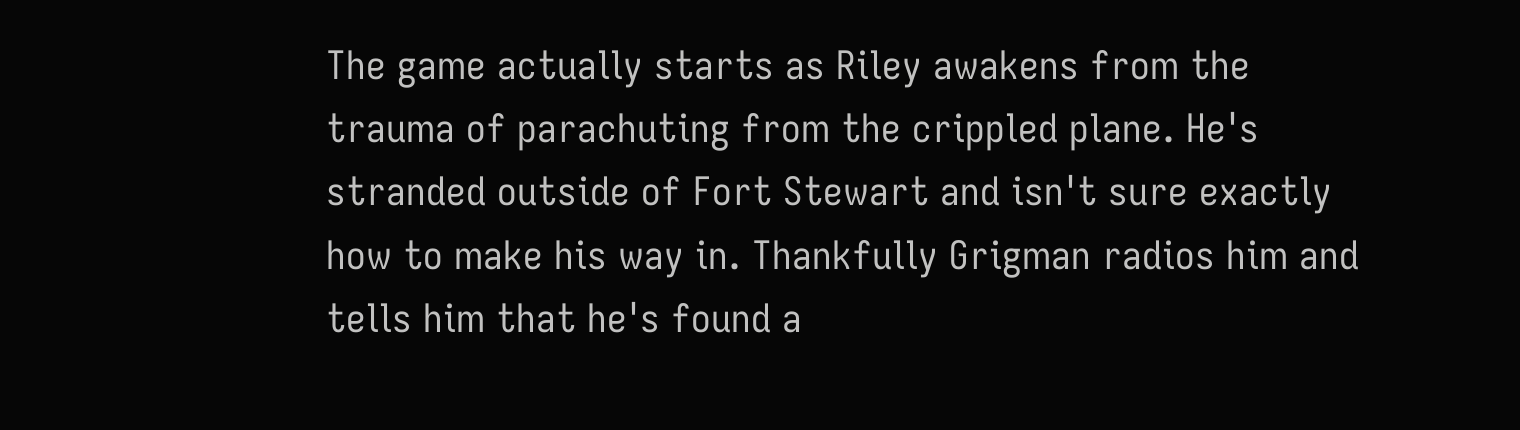The game actually starts as Riley awakens from the trauma of parachuting from the crippled plane. He's stranded outside of Fort Stewart and isn't sure exactly how to make his way in. Thankfully Grigman radios him and tells him that he's found a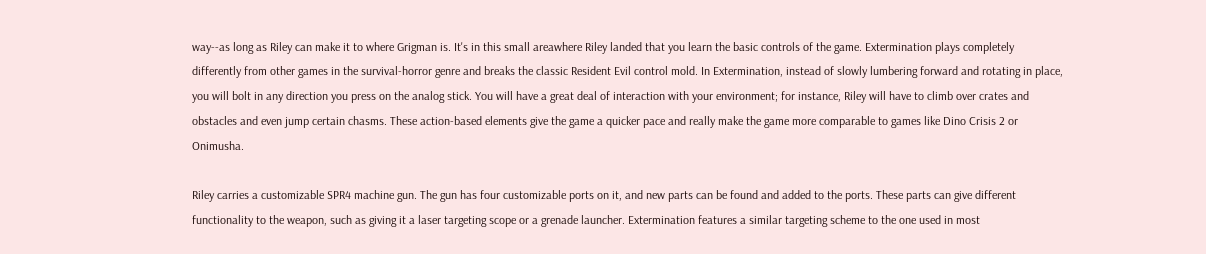way--as long as Riley can make it to where Grigman is. It's in this small areawhere Riley landed that you learn the basic controls of the game. Extermination plays completely differently from other games in the survival-horror genre and breaks the classic Resident Evil control mold. In Extermination, instead of slowly lumbering forward and rotating in place, you will bolt in any direction you press on the analog stick. You will have a great deal of interaction with your environment; for instance, Riley will have to climb over crates and obstacles and even jump certain chasms. These action-based elements give the game a quicker pace and really make the game more comparable to games like Dino Crisis 2 or Onimusha.

Riley carries a customizable SPR4 machine gun. The gun has four customizable ports on it, and new parts can be found and added to the ports. These parts can give different functionality to the weapon, such as giving it a laser targeting scope or a grenade launcher. Extermination features a similar targeting scheme to the one used in most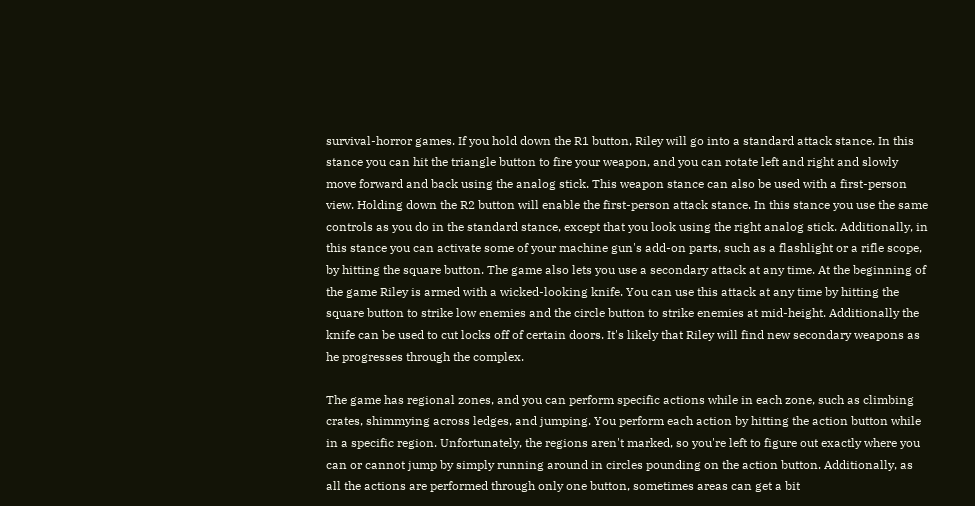survival-horror games. If you hold down the R1 button, Riley will go into a standard attack stance. In this stance you can hit the triangle button to fire your weapon, and you can rotate left and right and slowly move forward and back using the analog stick. This weapon stance can also be used with a first-person view. Holding down the R2 button will enable the first-person attack stance. In this stance you use the same controls as you do in the standard stance, except that you look using the right analog stick. Additionally, in this stance you can activate some of your machine gun's add-on parts, such as a flashlight or a rifle scope, by hitting the square button. The game also lets you use a secondary attack at any time. At the beginning of the game Riley is armed with a wicked-looking knife. You can use this attack at any time by hitting the square button to strike low enemies and the circle button to strike enemies at mid-height. Additionally the knife can be used to cut locks off of certain doors. It's likely that Riley will find new secondary weapons as he progresses through the complex.

The game has regional zones, and you can perform specific actions while in each zone, such as climbing crates, shimmying across ledges, and jumping. You perform each action by hitting the action button while in a specific region. Unfortunately, the regions aren't marked, so you're left to figure out exactly where you can or cannot jump by simply running around in circles pounding on the action button. Additionally, as all the actions are performed through only one button, sometimes areas can get a bit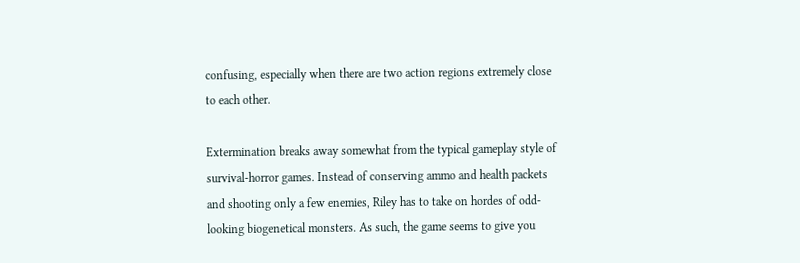confusing, especially when there are two action regions extremely close to each other.

Extermination breaks away somewhat from the typical gameplay style of survival-horror games. Instead of conserving ammo and health packets and shooting only a few enemies, Riley has to take on hordes of odd-looking biogenetical monsters. As such, the game seems to give you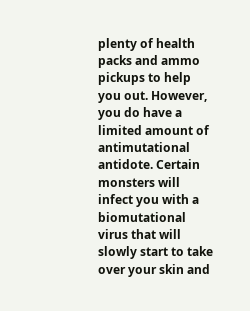plenty of health packs and ammo pickups to help you out. However, you do have a limited amount of antimutational antidote. Certain monsters will infect you with a biomutational virus that will slowly start to take over your skin and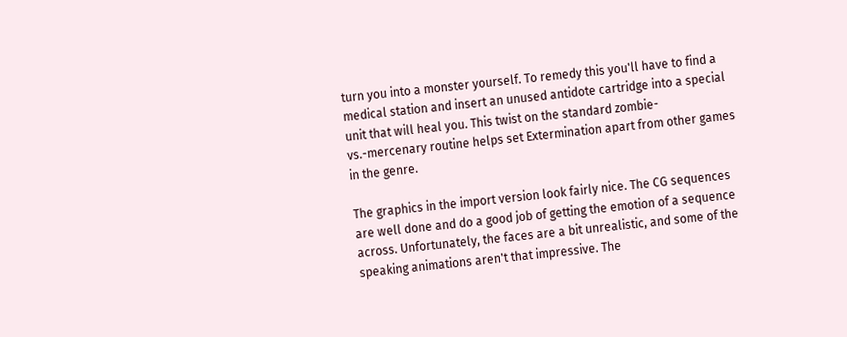turn you into a monster yourself. To remedy this you'll have to find a medical station and insert an unused antidote cartridge into a special unit that will heal you. This twist on the standard zombie-vs.-mercenary routine helps set Extermination apart from other games in the genre.

The graphics in the import version look fairly nice. The CG sequences are well done and do a good job of getting the emotion of a sequence across. Unfortunately, the faces are a bit unrealistic, and some of the speaking animations aren't that impressive. The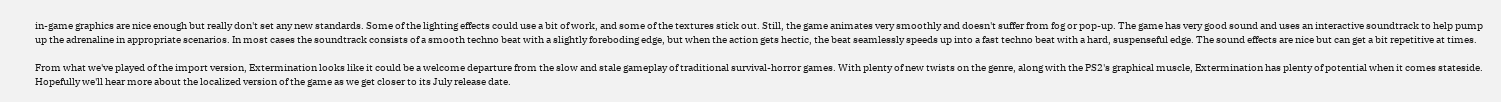in-game graphics are nice enough but really don't set any new standards. Some of the lighting effects could use a bit of work, and some of the textures stick out. Still, the game animates very smoothly and doesn't suffer from fog or pop-up. The game has very good sound and uses an interactive soundtrack to help pump up the adrenaline in appropriate scenarios. In most cases the soundtrack consists of a smooth techno beat with a slightly foreboding edge, but when the action gets hectic, the beat seamlessly speeds up into a fast techno beat with a hard, suspenseful edge. The sound effects are nice but can get a bit repetitive at times.

From what we've played of the import version, Extermination looks like it could be a welcome departure from the slow and stale gameplay of traditional survival-horror games. With plenty of new twists on the genre, along with the PS2's graphical muscle, Extermination has plenty of potential when it comes stateside. Hopefully we'll hear more about the localized version of the game as we get closer to its July release date.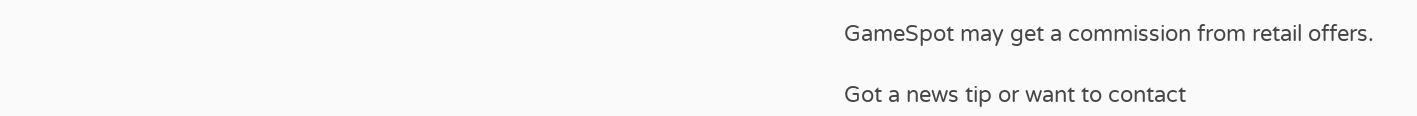GameSpot may get a commission from retail offers.

Got a news tip or want to contact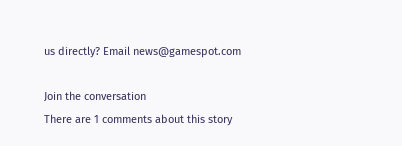us directly? Email news@gamespot.com

Join the conversation
There are 1 comments about this story